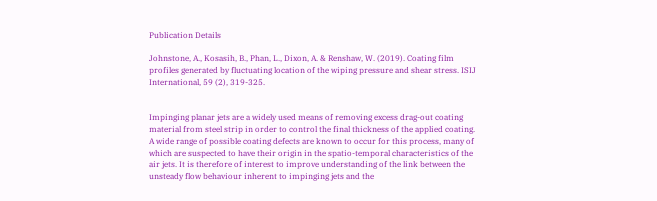Publication Details

Johnstone, A., Kosasih, B., Phan, L., Dixon, A. & Renshaw, W. (2019). Coating film profiles generated by fluctuating location of the wiping pressure and shear stress. ISIJ International, 59 (2), 319-325.


Impinging planar jets are a widely used means of removing excess drag-out coating material from steel strip in order to control the final thickness of the applied coating. A wide range of possible coating defects are known to occur for this process, many of which are suspected to have their origin in the spatio-temporal characteristics of the air jets. It is therefore of interest to improve understanding of the link between the unsteady flow behaviour inherent to impinging jets and the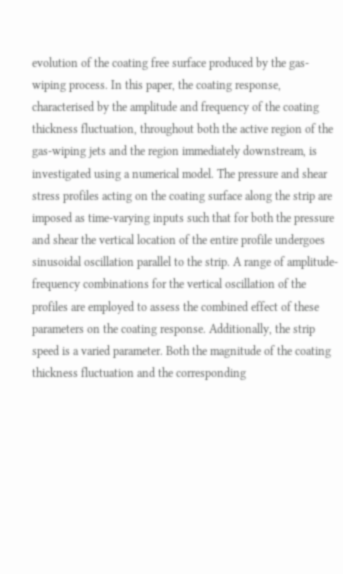evolution of the coating free surface produced by the gas-wiping process. In this paper, the coating response, characterised by the amplitude and frequency of the coating thickness fluctuation, throughout both the active region of the gas-wiping jets and the region immediately downstream, is investigated using a numerical model. The pressure and shear stress profiles acting on the coating surface along the strip are imposed as time-varying inputs such that for both the pressure and shear the vertical location of the entire profile undergoes sinusoidal oscillation parallel to the strip. A range of amplitude-frequency combinations for the vertical oscillation of the profiles are employed to assess the combined effect of these parameters on the coating response. Additionally, the strip speed is a varied parameter. Both the magnitude of the coating thickness fluctuation and the corresponding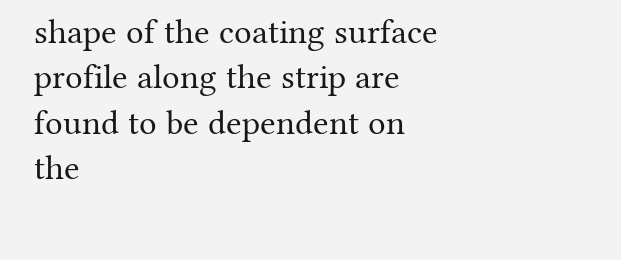shape of the coating surface profile along the strip are found to be dependent on the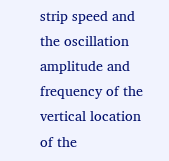strip speed and the oscillation amplitude and frequency of the vertical location of the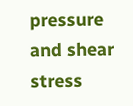pressure and shear stress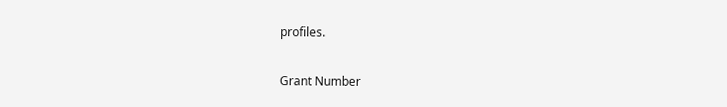profiles.

Grant Number